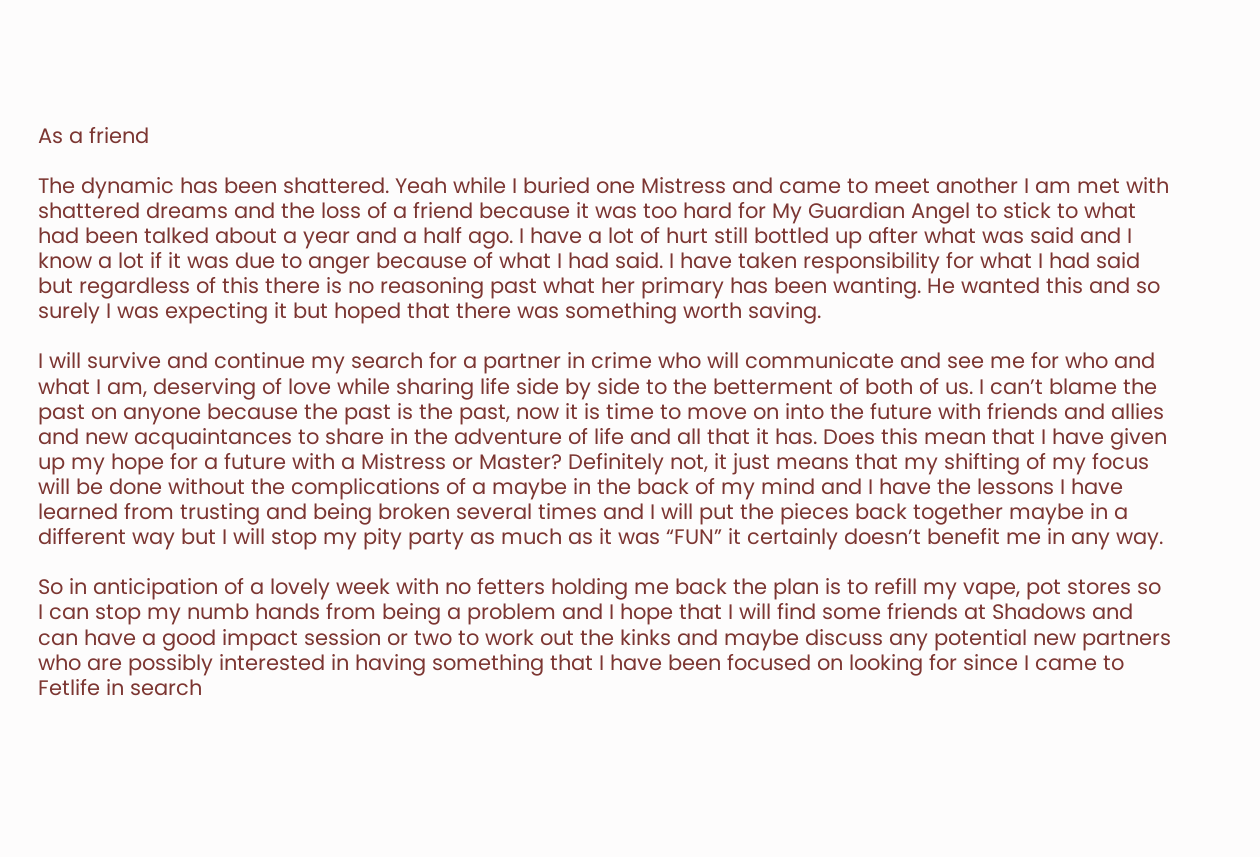As a friend

The dynamic has been shattered. Yeah while I buried one Mistress and came to meet another I am met with shattered dreams and the loss of a friend because it was too hard for My Guardian Angel to stick to what had been talked about a year and a half ago. I have a lot of hurt still bottled up after what was said and I know a lot if it was due to anger because of what I had said. I have taken responsibility for what I had said but regardless of this there is no reasoning past what her primary has been wanting. He wanted this and so surely I was expecting it but hoped that there was something worth saving.

I will survive and continue my search for a partner in crime who will communicate and see me for who and what I am, deserving of love while sharing life side by side to the betterment of both of us. I can’t blame the past on anyone because the past is the past, now it is time to move on into the future with friends and allies and new acquaintances to share in the adventure of life and all that it has. Does this mean that I have given up my hope for a future with a Mistress or Master? Definitely not, it just means that my shifting of my focus will be done without the complications of a maybe in the back of my mind and I have the lessons I have learned from trusting and being broken several times and I will put the pieces back together maybe in a different way but I will stop my pity party as much as it was “FUN” it certainly doesn’t benefit me in any way.

So in anticipation of a lovely week with no fetters holding me back the plan is to refill my vape, pot stores so I can stop my numb hands from being a problem and I hope that I will find some friends at Shadows and can have a good impact session or two to work out the kinks and maybe discuss any potential new partners who are possibly interested in having something that I have been focused on looking for since I came to Fetlife in search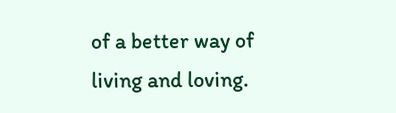of a better way of living and loving.